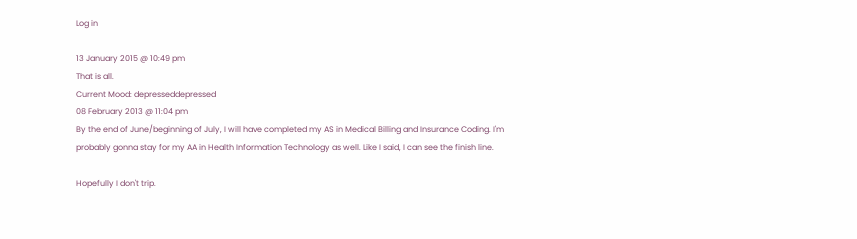Log in

13 January 2015 @ 10:49 pm
That is all.
Current Mood: depresseddepressed
08 February 2013 @ 11:04 pm
By the end of June/beginning of July, I will have completed my AS in Medical Billing and Insurance Coding. I'm probably gonna stay for my AA in Health Information Technology as well. Like I said, I can see the finish line.

Hopefully I don't trip.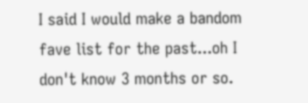I said I would make a bandom fave list for the past...oh I don't know 3 months or so.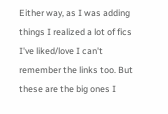Either way, as I was adding things I realized a lot of fics I've liked/love I can't remember the links too. But these are the big ones I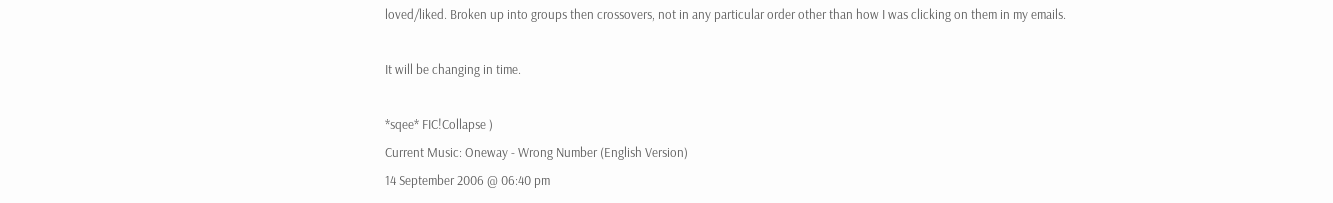loved/liked. Broken up into groups then crossovers, not in any particular order other than how I was clicking on them in my emails.

It will be changing in time.

*sqee* FIC!Collapse )
Current Music: Oneway - Wrong Number (English Version)
14 September 2006 @ 06:40 pm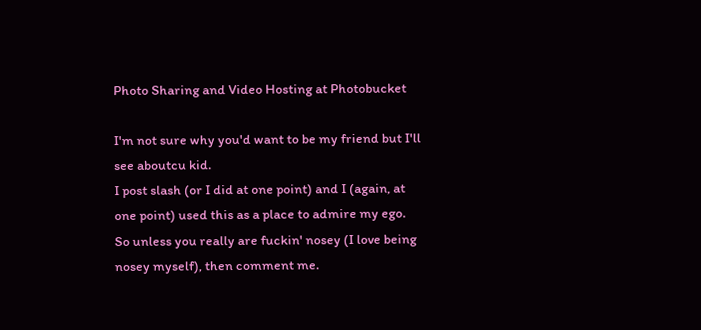Photo Sharing and Video Hosting at Photobucket

I'm not sure why you'd want to be my friend but I'll see aboutcu kid.
I post slash (or I did at one point) and I (again, at one point) used this as a place to admire my ego.
So unless you really are fuckin' nosey (I love being nosey myself), then comment me.